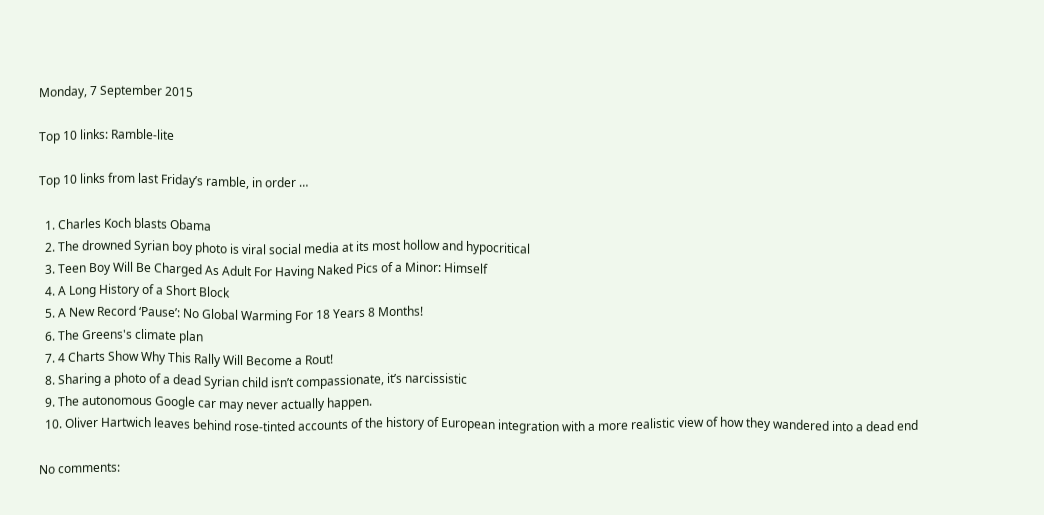Monday, 7 September 2015

Top 10 links: Ramble-lite

Top 10 links from last Friday’s ramble, in order …

  1. Charles Koch blasts Obama
  2. The drowned Syrian boy photo is viral social media at its most hollow and hypocritical
  3. Teen Boy Will Be Charged As Adult For Having Naked Pics of a Minor: Himself
  4. A Long History of a Short Block
  5. A New Record ‘Pause’: No Global Warming For 18 Years 8 Months!
  6. The Greens's climate plan
  7. 4 Charts Show Why This Rally Will Become a Rout!
  8. Sharing a photo of a dead Syrian child isn’t compassionate, it’s narcissistic
  9. The autonomous Google car may never actually happen.
  10. Oliver Hartwich leaves behind rose-tinted accounts of the history of European integration with a more realistic view of how they wandered into a dead end

No comments: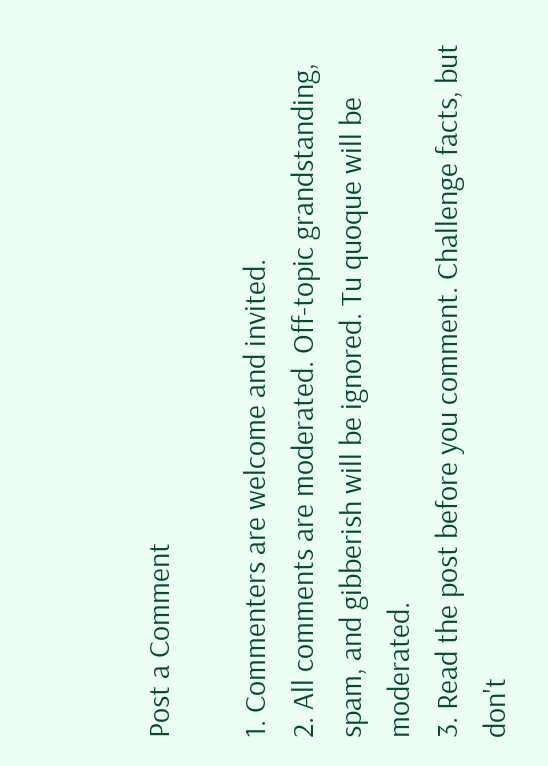Post a Comment

1. Commenters are welcome and invited.
2. All comments are moderated. Off-topic grandstanding, spam, and gibberish will be ignored. Tu quoque will be moderated.
3. Read the post before you comment. Challenge facts, but don't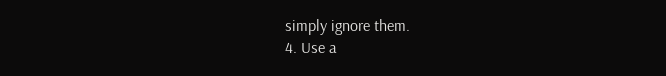simply ignore them.
4. Use a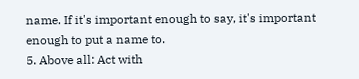name. If it's important enough to say, it's important enough to put a name to.
5. Above all: Act with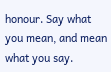honour. Say what you mean, and mean what you say.